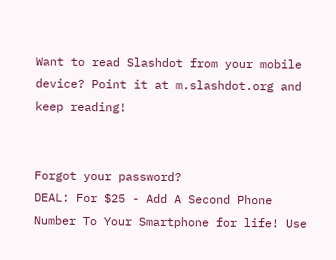Want to read Slashdot from your mobile device? Point it at m.slashdot.org and keep reading!


Forgot your password?
DEAL: For $25 - Add A Second Phone Number To Your Smartphone for life! Use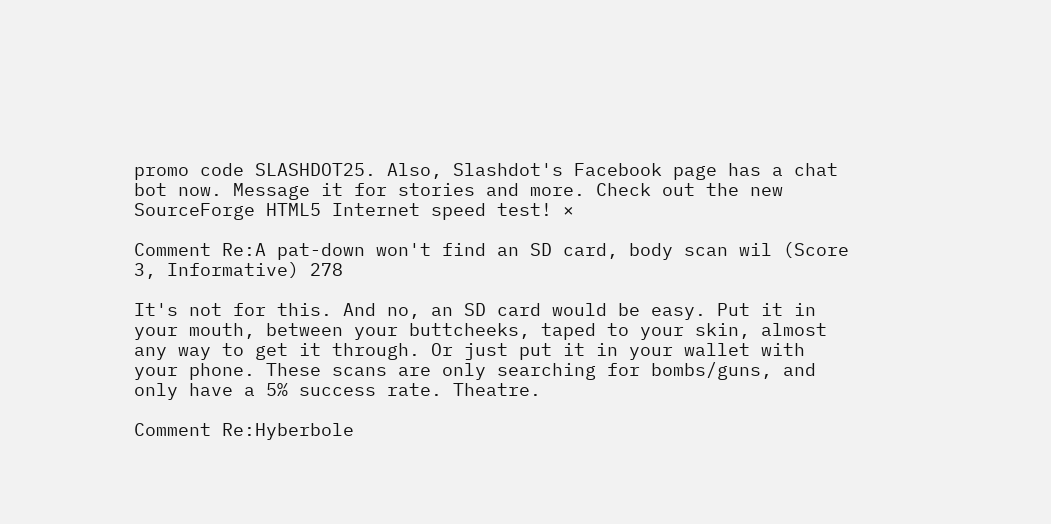promo code SLASHDOT25. Also, Slashdot's Facebook page has a chat bot now. Message it for stories and more. Check out the new SourceForge HTML5 Internet speed test! ×

Comment Re:A pat-down won't find an SD card, body scan wil (Score 3, Informative) 278

It's not for this. And no, an SD card would be easy. Put it in your mouth, between your buttcheeks, taped to your skin, almost any way to get it through. Or just put it in your wallet with your phone. These scans are only searching for bombs/guns, and only have a 5% success rate. Theatre.

Comment Re:Hyberbole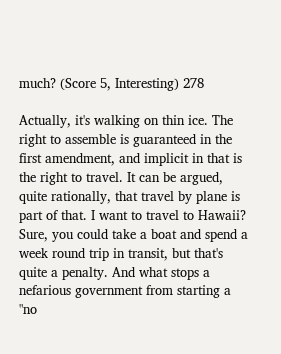much? (Score 5, Interesting) 278

Actually, it's walking on thin ice. The right to assemble is guaranteed in the first amendment, and implicit in that is the right to travel. It can be argued, quite rationally, that travel by plane is part of that. I want to travel to Hawaii? Sure, you could take a boat and spend a week round trip in transit, but that's quite a penalty. And what stops a nefarious government from starting a "no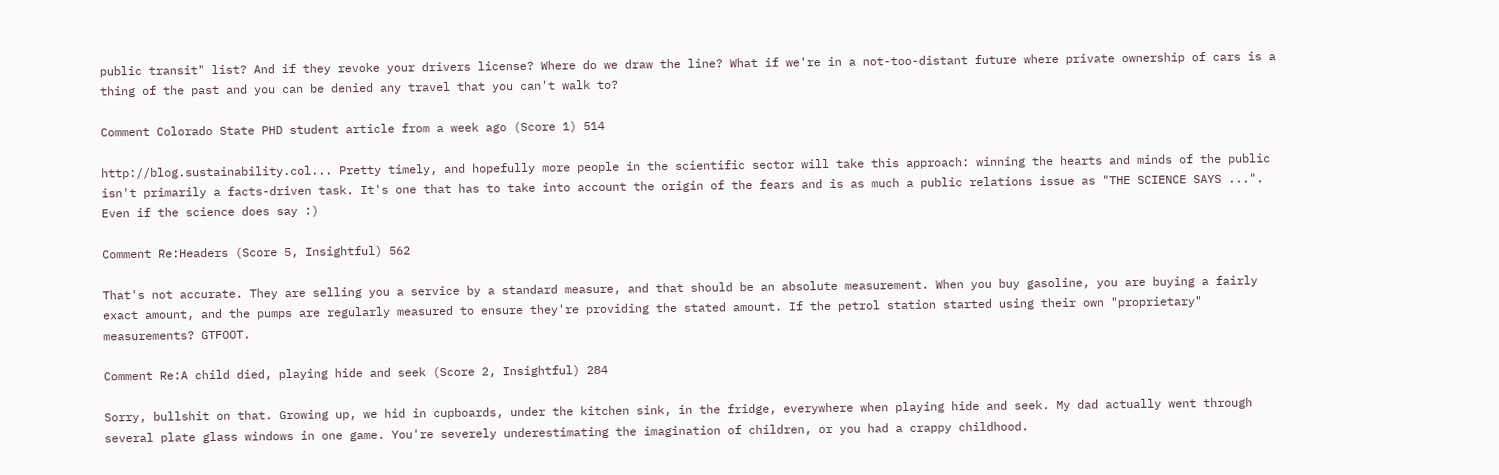public transit" list? And if they revoke your drivers license? Where do we draw the line? What if we're in a not-too-distant future where private ownership of cars is a thing of the past and you can be denied any travel that you can't walk to?

Comment Colorado State PHD student article from a week ago (Score 1) 514

http://blog.sustainability.col... Pretty timely, and hopefully more people in the scientific sector will take this approach: winning the hearts and minds of the public isn't primarily a facts-driven task. It's one that has to take into account the origin of the fears and is as much a public relations issue as "THE SCIENCE SAYS ...". Even if the science does say :)

Comment Re:Headers (Score 5, Insightful) 562

That's not accurate. They are selling you a service by a standard measure, and that should be an absolute measurement. When you buy gasoline, you are buying a fairly exact amount, and the pumps are regularly measured to ensure they're providing the stated amount. If the petrol station started using their own "proprietary" measurements? GTFOOT.

Comment Re:A child died, playing hide and seek (Score 2, Insightful) 284

Sorry, bullshit on that. Growing up, we hid in cupboards, under the kitchen sink, in the fridge, everywhere when playing hide and seek. My dad actually went through several plate glass windows in one game. You're severely underestimating the imagination of children, or you had a crappy childhood.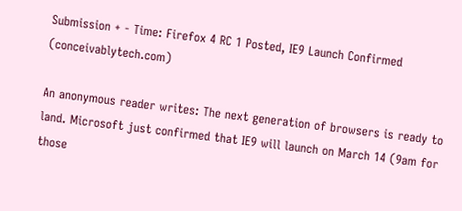Submission + - Time: Firefox 4 RC 1 Posted, IE9 Launch Confirmed (conceivablytech.com)

An anonymous reader writes: The next generation of browsers is ready to land. Microsoft just confirmed that IE9 will launch on March 14 (9am for those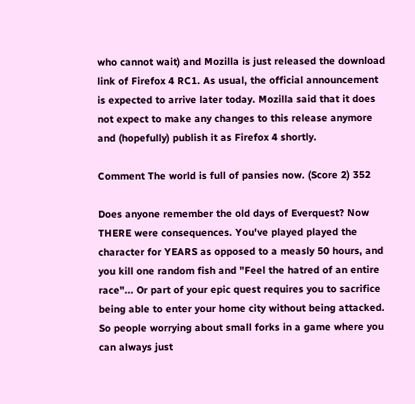who cannot wait) and Mozilla is just released the download link of Firefox 4 RC1. As usual, the official announcement is expected to arrive later today. Mozilla said that it does not expect to make any changes to this release anymore and (hopefully) publish it as Firefox 4 shortly.

Comment The world is full of pansies now. (Score 2) 352

Does anyone remember the old days of Everquest? Now THERE were consequences. You've played played the character for YEARS as opposed to a measly 50 hours, and you kill one random fish and "Feel the hatred of an entire race"... Or part of your epic quest requires you to sacrifice being able to enter your home city without being attacked. So people worrying about small forks in a game where you can always just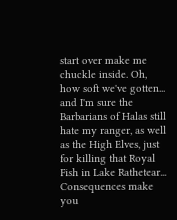start over make me chuckle inside. Oh, how soft we've gotten... and I'm sure the Barbarians of Halas still hate my ranger, as well as the High Elves, just for killing that Royal Fish in Lake Rathetear... Consequences make you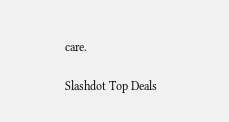care.

Slashdot Top Deals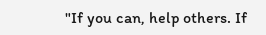"If you can, help others. If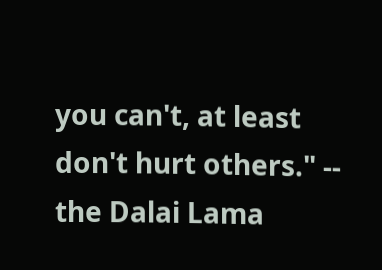you can't, at least don't hurt others." -- the Dalai Lama